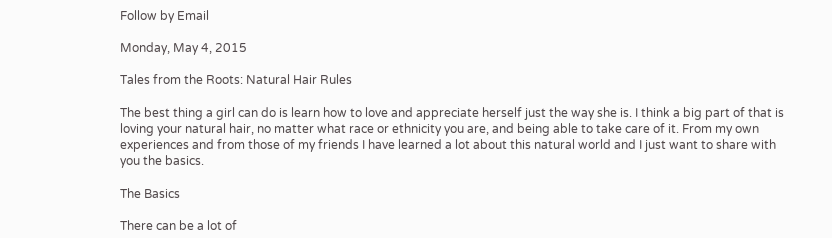Follow by Email

Monday, May 4, 2015

Tales from the Roots: Natural Hair Rules

The best thing a girl can do is learn how to love and appreciate herself just the way she is. I think a big part of that is loving your natural hair, no matter what race or ethnicity you are, and being able to take care of it. From my own experiences and from those of my friends I have learned a lot about this natural world and I just want to share with you the basics.

The Basics

There can be a lot of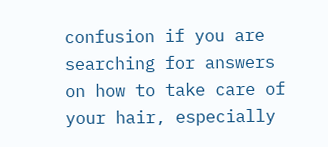confusion if you are searching for answers on how to take care of your hair, especially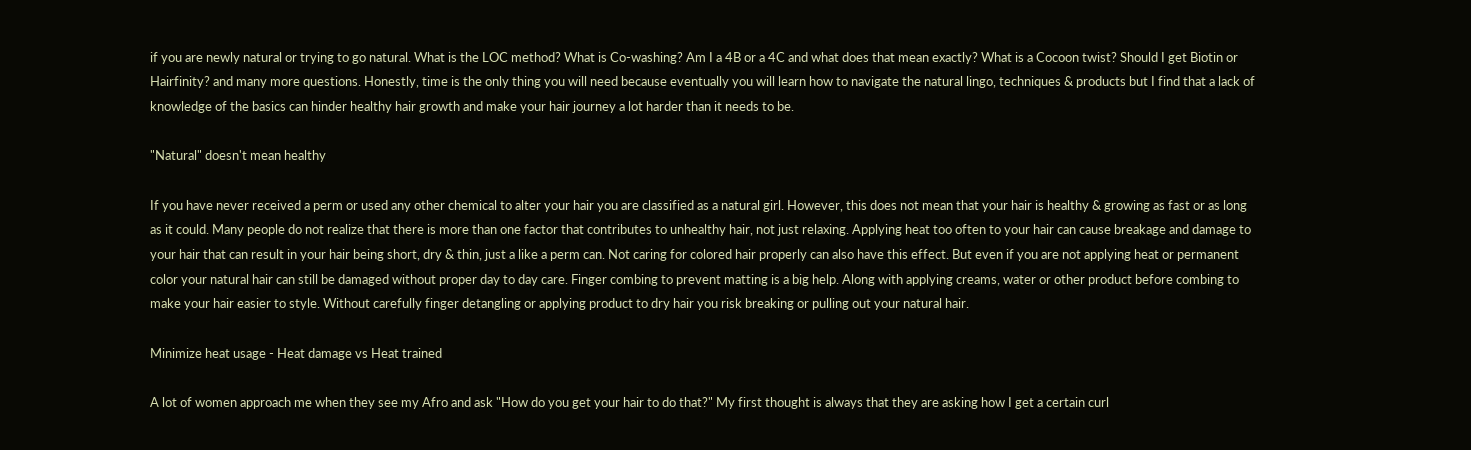if you are newly natural or trying to go natural. What is the LOC method? What is Co-washing? Am I a 4B or a 4C and what does that mean exactly? What is a Cocoon twist? Should I get Biotin or Hairfinity? and many more questions. Honestly, time is the only thing you will need because eventually you will learn how to navigate the natural lingo, techniques & products but I find that a lack of knowledge of the basics can hinder healthy hair growth and make your hair journey a lot harder than it needs to be.

"Natural" doesn't mean healthy

If you have never received a perm or used any other chemical to alter your hair you are classified as a natural girl. However, this does not mean that your hair is healthy & growing as fast or as long as it could. Many people do not realize that there is more than one factor that contributes to unhealthy hair, not just relaxing. Applying heat too often to your hair can cause breakage and damage to your hair that can result in your hair being short, dry & thin, just a like a perm can. Not caring for colored hair properly can also have this effect. But even if you are not applying heat or permanent color your natural hair can still be damaged without proper day to day care. Finger combing to prevent matting is a big help. Along with applying creams, water or other product before combing to make your hair easier to style. Without carefully finger detangling or applying product to dry hair you risk breaking or pulling out your natural hair.

Minimize heat usage - Heat damage vs Heat trained

A lot of women approach me when they see my Afro and ask "How do you get your hair to do that?" My first thought is always that they are asking how I get a certain curl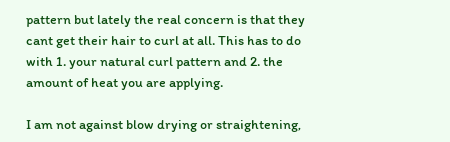pattern but lately the real concern is that they cant get their hair to curl at all. This has to do with 1. your natural curl pattern and 2. the amount of heat you are applying.

I am not against blow drying or straightening,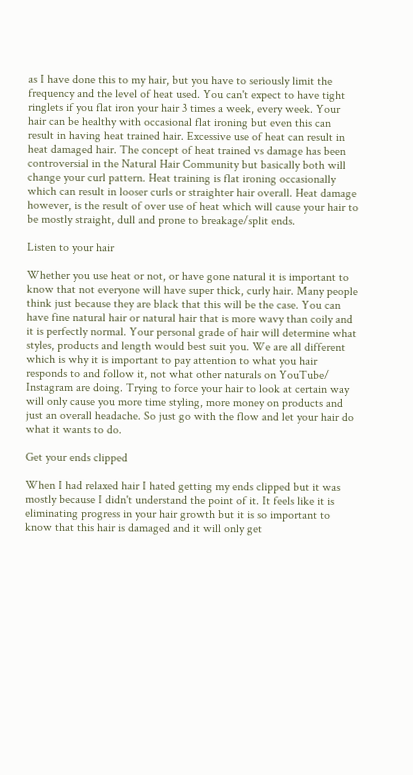as I have done this to my hair, but you have to seriously limit the frequency and the level of heat used. You can't expect to have tight ringlets if you flat iron your hair 3 times a week, every week. Your hair can be healthy with occasional flat ironing but even this can result in having heat trained hair. Excessive use of heat can result in heat damaged hair. The concept of heat trained vs damage has been controversial in the Natural Hair Community but basically both will change your curl pattern. Heat training is flat ironing occasionally which can result in looser curls or straighter hair overall. Heat damage however, is the result of over use of heat which will cause your hair to be mostly straight, dull and prone to breakage/split ends.

Listen to your hair

Whether you use heat or not, or have gone natural it is important to know that not everyone will have super thick, curly hair. Many people think just because they are black that this will be the case. You can have fine natural hair or natural hair that is more wavy than coily and it is perfectly normal. Your personal grade of hair will determine what styles, products and length would best suit you. We are all different which is why it is important to pay attention to what you hair responds to and follow it, not what other naturals on YouTube/ Instagram are doing. Trying to force your hair to look at certain way will only cause you more time styling, more money on products and just an overall headache. So just go with the flow and let your hair do what it wants to do.

Get your ends clipped

When I had relaxed hair I hated getting my ends clipped but it was mostly because I didn't understand the point of it. It feels like it is eliminating progress in your hair growth but it is so important to know that this hair is damaged and it will only get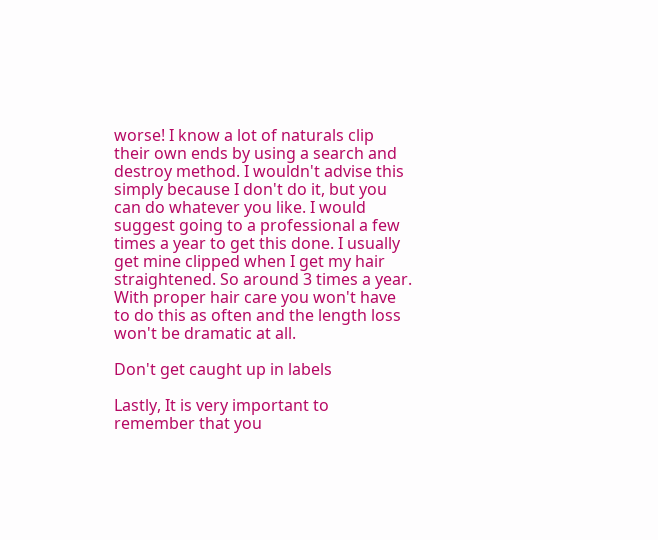worse! I know a lot of naturals clip their own ends by using a search and destroy method. I wouldn't advise this simply because I don't do it, but you can do whatever you like. I would suggest going to a professional a few times a year to get this done. I usually get mine clipped when I get my hair straightened. So around 3 times a year. With proper hair care you won't have to do this as often and the length loss won't be dramatic at all.

Don't get caught up in labels

Lastly, It is very important to remember that you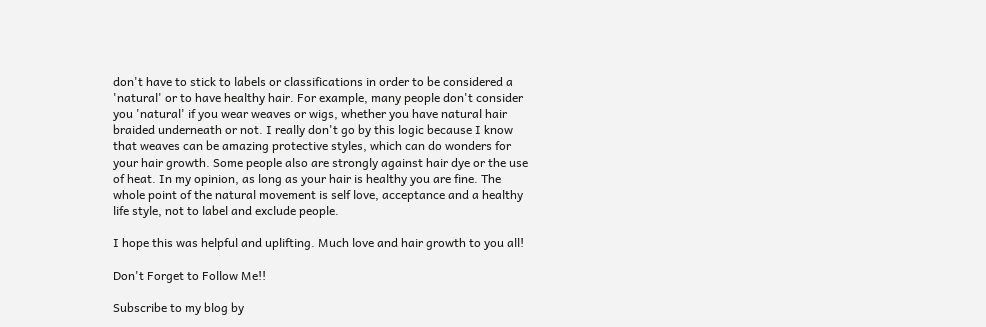don't have to stick to labels or classifications in order to be considered a 'natural' or to have healthy hair. For example, many people don't consider you 'natural' if you wear weaves or wigs, whether you have natural hair braided underneath or not. I really don't go by this logic because I know that weaves can be amazing protective styles, which can do wonders for your hair growth. Some people also are strongly against hair dye or the use of heat. In my opinion, as long as your hair is healthy you are fine. The whole point of the natural movement is self love, acceptance and a healthy life style, not to label and exclude people.

I hope this was helpful and uplifting. Much love and hair growth to you all!

Don't Forget to Follow Me!!

Subscribe to my blog by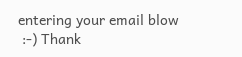entering your email blow
 :-) Thank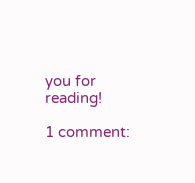you for reading!

1 comment: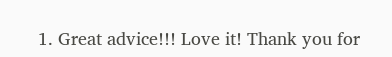1. Great advice!!! Love it! Thank you for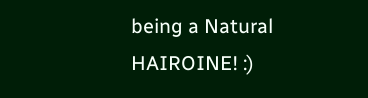being a Natural HAIROINE! :)